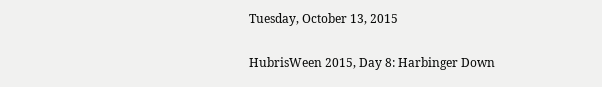Tuesday, October 13, 2015

HubrisWeen 2015, Day 8: Harbinger Down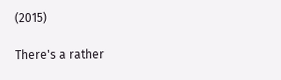(2015)

There's a rather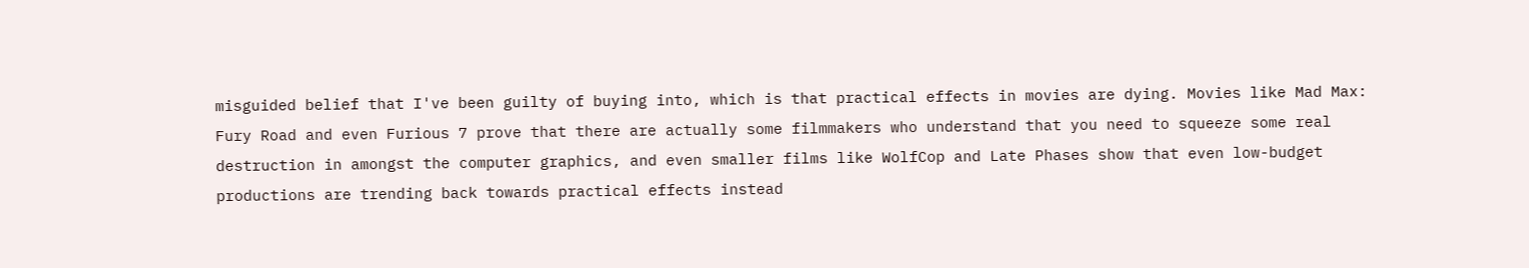misguided belief that I've been guilty of buying into, which is that practical effects in movies are dying. Movies like Mad Max: Fury Road and even Furious 7 prove that there are actually some filmmakers who understand that you need to squeeze some real destruction in amongst the computer graphics, and even smaller films like WolfCop and Late Phases show that even low-budget productions are trending back towards practical effects instead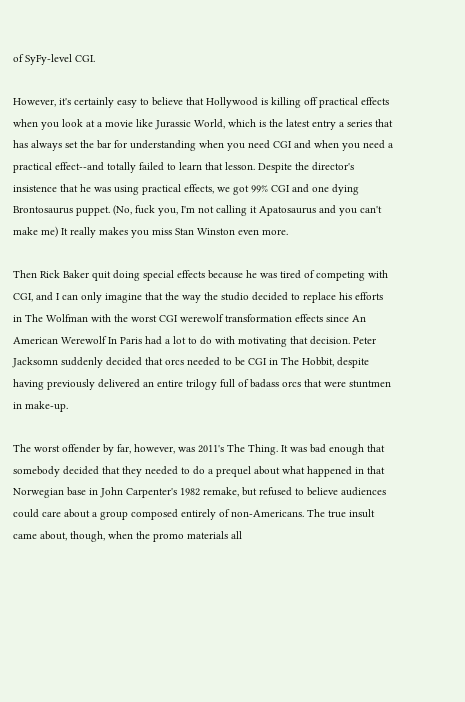of SyFy-level CGI.

However, it's certainly easy to believe that Hollywood is killing off practical effects when you look at a movie like Jurassic World, which is the latest entry a series that has always set the bar for understanding when you need CGI and when you need a practical effect--and totally failed to learn that lesson. Despite the director's insistence that he was using practical effects, we got 99% CGI and one dying Brontosaurus puppet. (No, fuck you, I'm not calling it Apatosaurus and you can't make me) It really makes you miss Stan Winston even more.

Then Rick Baker quit doing special effects because he was tired of competing with CGI, and I can only imagine that the way the studio decided to replace his efforts in The Wolfman with the worst CGI werewolf transformation effects since An American Werewolf In Paris had a lot to do with motivating that decision. Peter Jacksomn suddenly decided that orcs needed to be CGI in The Hobbit, despite having previously delivered an entire trilogy full of badass orcs that were stuntmen in make-up.

The worst offender by far, however, was 2011's The Thing. It was bad enough that somebody decided that they needed to do a prequel about what happened in that Norwegian base in John Carpenter's 1982 remake, but refused to believe audiences could care about a group composed entirely of non-Americans. The true insult came about, though, when the promo materials all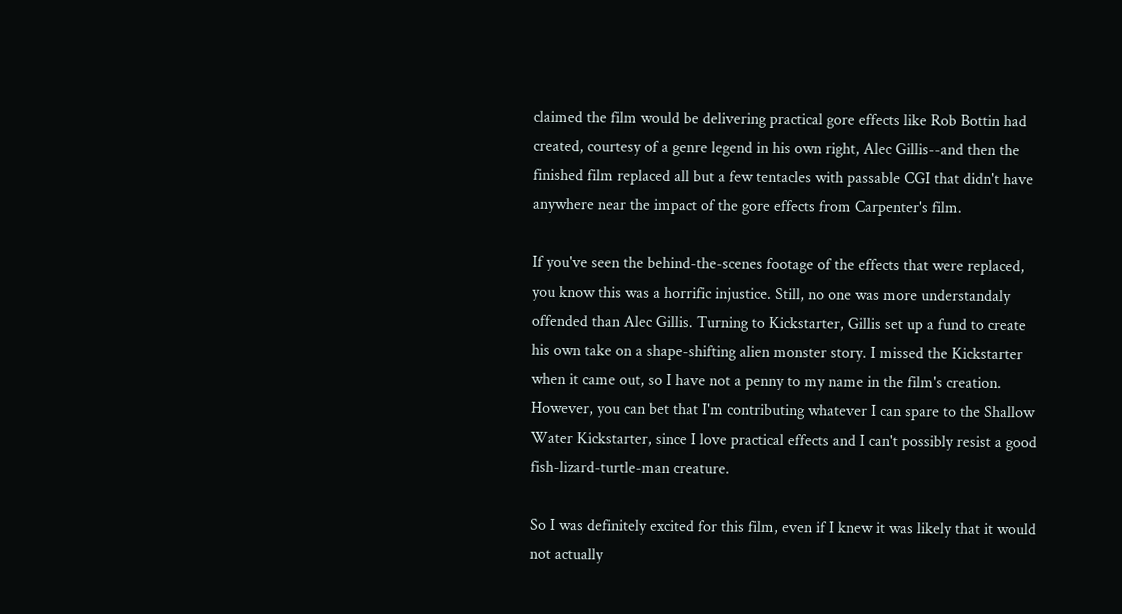claimed the film would be delivering practical gore effects like Rob Bottin had created, courtesy of a genre legend in his own right, Alec Gillis--and then the finished film replaced all but a few tentacles with passable CGI that didn't have anywhere near the impact of the gore effects from Carpenter's film.

If you've seen the behind-the-scenes footage of the effects that were replaced, you know this was a horrific injustice. Still, no one was more understandaly offended than Alec Gillis. Turning to Kickstarter, Gillis set up a fund to create his own take on a shape-shifting alien monster story. I missed the Kickstarter when it came out, so I have not a penny to my name in the film's creation. However, you can bet that I'm contributing whatever I can spare to the Shallow Water Kickstarter, since I love practical effects and I can't possibly resist a good fish-lizard-turtle-man creature.

So I was definitely excited for this film, even if I knew it was likely that it would not actually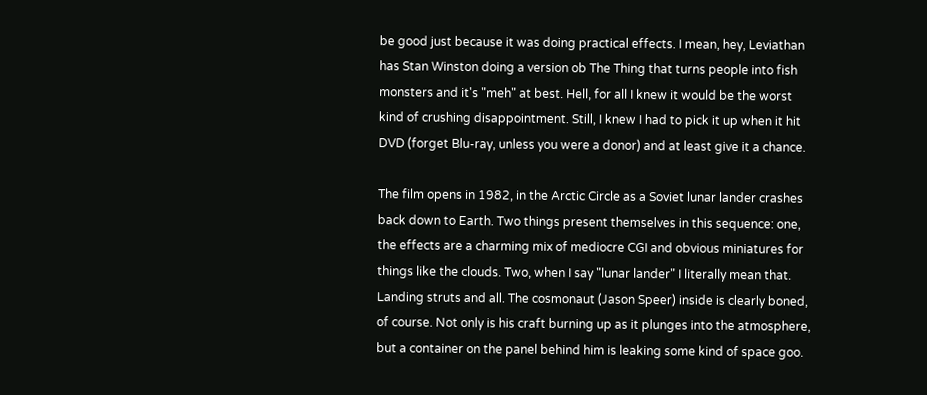be good just because it was doing practical effects. I mean, hey, Leviathan has Stan Winston doing a version ob The Thing that turns people into fish monsters and it's "meh" at best. Hell, for all I knew it would be the worst kind of crushing disappointment. Still, I knew I had to pick it up when it hit DVD (forget Blu-ray, unless you were a donor) and at least give it a chance.

The film opens in 1982, in the Arctic Circle as a Soviet lunar lander crashes back down to Earth. Two things present themselves in this sequence: one, the effects are a charming mix of mediocre CGI and obvious miniatures for things like the clouds. Two, when I say "lunar lander" I literally mean that. Landing struts and all. The cosmonaut (Jason Speer) inside is clearly boned, of course. Not only is his craft burning up as it plunges into the atmosphere, but a container on the panel behind him is leaking some kind of space goo.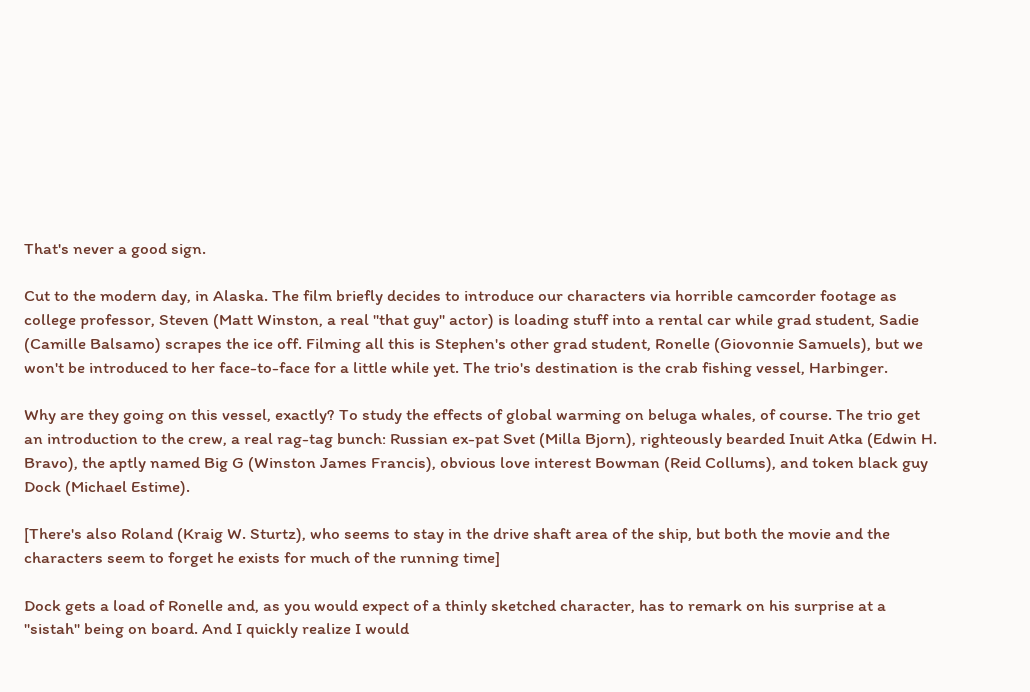That's never a good sign.

Cut to the modern day, in Alaska. The film briefly decides to introduce our characters via horrible camcorder footage as college professor, Steven (Matt Winston, a real "that guy" actor) is loading stuff into a rental car while grad student, Sadie (Camille Balsamo) scrapes the ice off. Filming all this is Stephen's other grad student, Ronelle (Giovonnie Samuels), but we won't be introduced to her face-to-face for a little while yet. The trio's destination is the crab fishing vessel, Harbinger.

Why are they going on this vessel, exactly? To study the effects of global warming on beluga whales, of course. The trio get an introduction to the crew, a real rag-tag bunch: Russian ex-pat Svet (Milla Bjorn), righteously bearded Inuit Atka (Edwin H. Bravo), the aptly named Big G (Winston James Francis), obvious love interest Bowman (Reid Collums), and token black guy Dock (Michael Estime).

[There's also Roland (Kraig W. Sturtz), who seems to stay in the drive shaft area of the ship, but both the movie and the characters seem to forget he exists for much of the running time]

Dock gets a load of Ronelle and, as you would expect of a thinly sketched character, has to remark on his surprise at a "sistah" being on board. And I quickly realize I would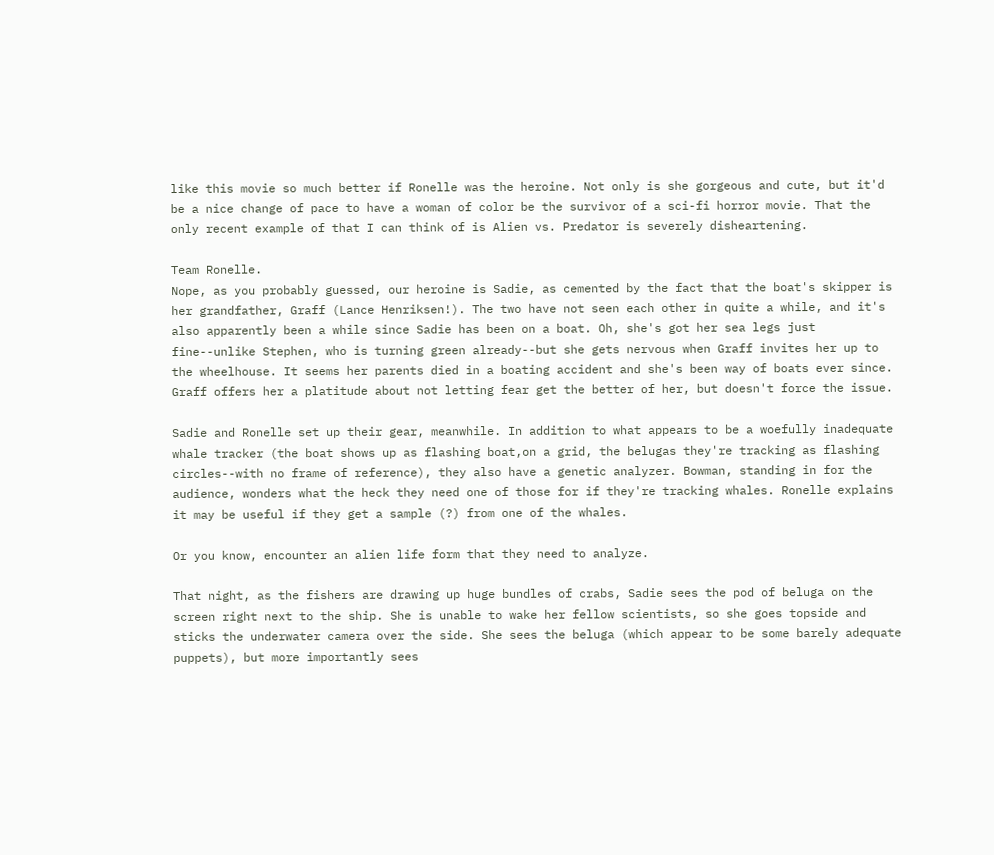like this movie so much better if Ronelle was the heroine. Not only is she gorgeous and cute, but it'd be a nice change of pace to have a woman of color be the survivor of a sci-fi horror movie. That the only recent example of that I can think of is Alien vs. Predator is severely disheartening.

Team Ronelle.
Nope, as you probably guessed, our heroine is Sadie, as cemented by the fact that the boat's skipper is her grandfather, Graff (Lance Henriksen!). The two have not seen each other in quite a while, and it's also apparently been a while since Sadie has been on a boat. Oh, she's got her sea legs just fine--unlike Stephen, who is turning green already--but she gets nervous when Graff invites her up to the wheelhouse. It seems her parents died in a boating accident and she's been way of boats ever since. Graff offers her a platitude about not letting fear get the better of her, but doesn't force the issue.

Sadie and Ronelle set up their gear, meanwhile. In addition to what appears to be a woefully inadequate whale tracker (the boat shows up as flashing boat,on a grid, the belugas they're tracking as flashing circles--with no frame of reference), they also have a genetic analyzer. Bowman, standing in for the audience, wonders what the heck they need one of those for if they're tracking whales. Ronelle explains it may be useful if they get a sample (?) from one of the whales.

Or you know, encounter an alien life form that they need to analyze.

That night, as the fishers are drawing up huge bundles of crabs, Sadie sees the pod of beluga on the screen right next to the ship. She is unable to wake her fellow scientists, so she goes topside and sticks the underwater camera over the side. She sees the beluga (which appear to be some barely adequate puppets), but more importantly sees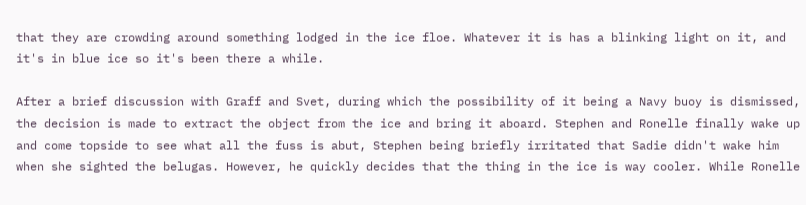that they are crowding around something lodged in the ice floe. Whatever it is has a blinking light on it, and it's in blue ice so it's been there a while.

After a brief discussion with Graff and Svet, during which the possibility of it being a Navy buoy is dismissed, the decision is made to extract the object from the ice and bring it aboard. Stephen and Ronelle finally wake up and come topside to see what all the fuss is abut, Stephen being briefly irritated that Sadie didn't wake him when she sighted the belugas. However, he quickly decides that the thing in the ice is way cooler. While Ronelle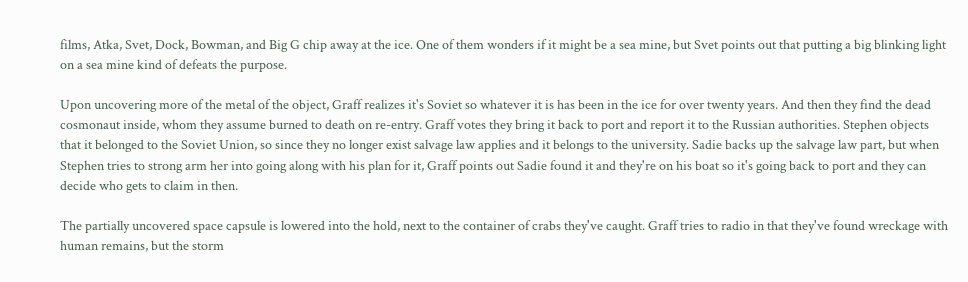films, Atka, Svet, Dock, Bowman, and Big G chip away at the ice. One of them wonders if it might be a sea mine, but Svet points out that putting a big blinking light on a sea mine kind of defeats the purpose.

Upon uncovering more of the metal of the object, Graff realizes it's Soviet so whatever it is has been in the ice for over twenty years. And then they find the dead cosmonaut inside, whom they assume burned to death on re-entry. Graff votes they bring it back to port and report it to the Russian authorities. Stephen objects that it belonged to the Soviet Union, so since they no longer exist salvage law applies and it belongs to the university. Sadie backs up the salvage law part, but when Stephen tries to strong arm her into going along with his plan for it, Graff points out Sadie found it and they're on his boat so it's going back to port and they can decide who gets to claim in then.

The partially uncovered space capsule is lowered into the hold, next to the container of crabs they've caught. Graff tries to radio in that they've found wreckage with human remains, but the storm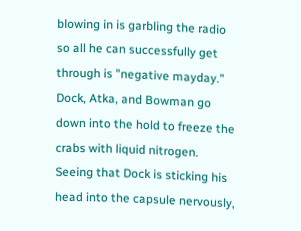blowing in is garbling the radio so all he can successfully get through is "negative mayday." Dock, Atka, and Bowman go down into the hold to freeze the crabs with liquid nitrogen. Seeing that Dock is sticking his head into the capsule nervously,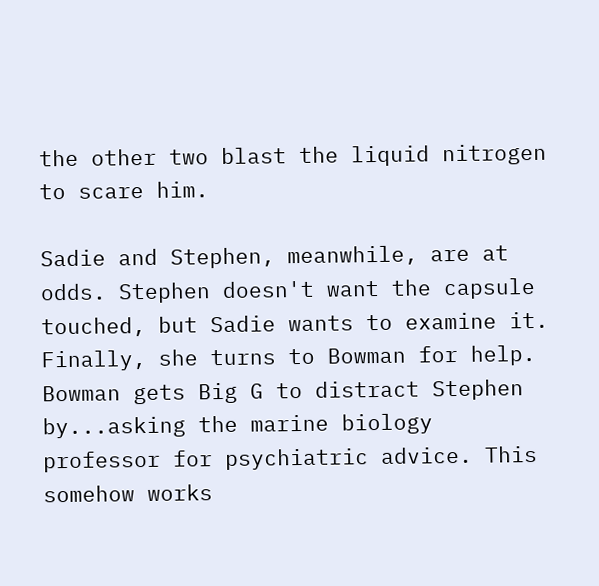the other two blast the liquid nitrogen to scare him.

Sadie and Stephen, meanwhile, are at odds. Stephen doesn't want the capsule touched, but Sadie wants to examine it. Finally, she turns to Bowman for help. Bowman gets Big G to distract Stephen by...asking the marine biology professor for psychiatric advice. This somehow works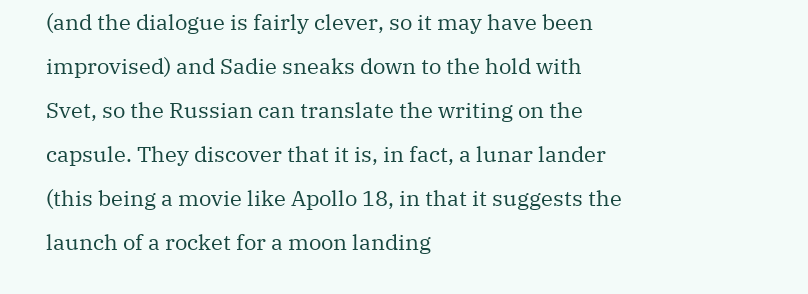(and the dialogue is fairly clever, so it may have been improvised) and Sadie sneaks down to the hold with Svet, so the Russian can translate the writing on the capsule. They discover that it is, in fact, a lunar lander (this being a movie like Apollo 18, in that it suggests the launch of a rocket for a moon landing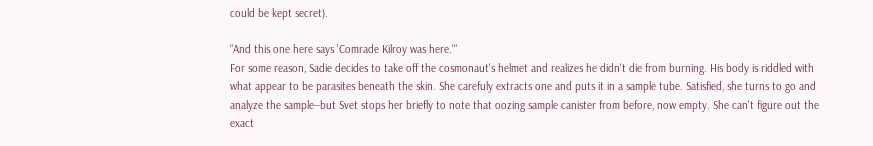could be kept secret).

"And this one here says 'Comrade Kilroy was here.'"
For some reason, Sadie decides to take off the cosmonaut's helmet and realizes he didn't die from burning. His body is riddled with what appear to be parasites beneath the skin. She carefuly extracts one and puts it in a sample tube. Satisfied, she turns to go and analyze the sample--but Svet stops her briefly to note that oozing sample canister from before, now empty. She can't figure out the exact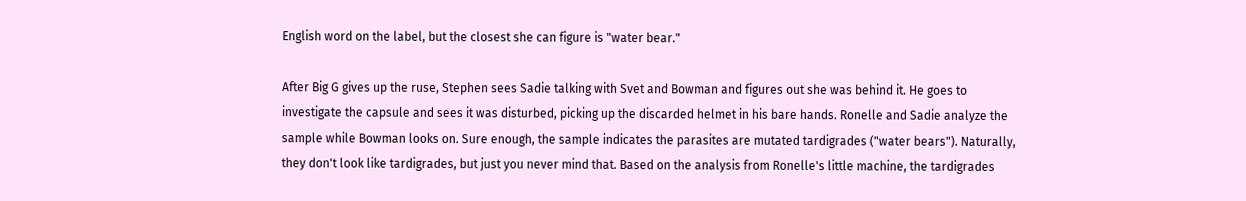English word on the label, but the closest she can figure is "water bear."

After Big G gives up the ruse, Stephen sees Sadie talking with Svet and Bowman and figures out she was behind it. He goes to investigate the capsule and sees it was disturbed, picking up the discarded helmet in his bare hands. Ronelle and Sadie analyze the sample while Bowman looks on. Sure enough, the sample indicates the parasites are mutated tardigrades ("water bears"). Naturally, they don't look like tardigrades, but just you never mind that. Based on the analysis from Ronelle's little machine, the tardigrades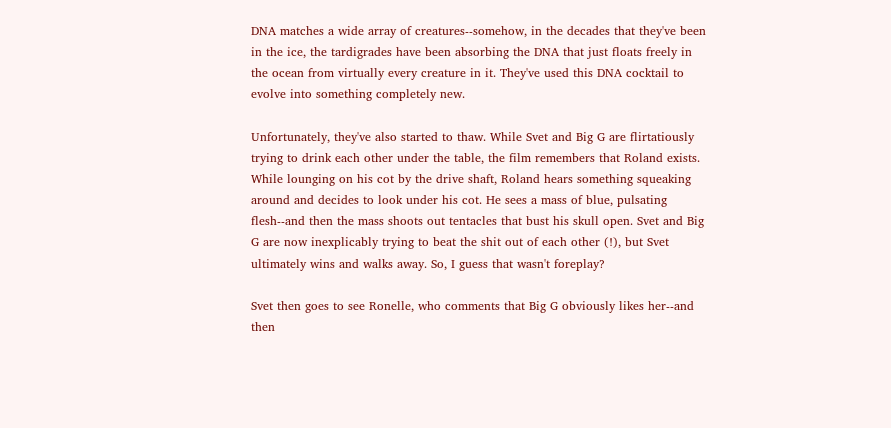DNA matches a wide array of creatures--somehow, in the decades that they've been in the ice, the tardigrades have been absorbing the DNA that just floats freely in the ocean from virtually every creature in it. They've used this DNA cocktail to evolve into something completely new.

Unfortunately, they've also started to thaw. While Svet and Big G are flirtatiously trying to drink each other under the table, the film remembers that Roland exists. While lounging on his cot by the drive shaft, Roland hears something squeaking around and decides to look under his cot. He sees a mass of blue, pulsating flesh--and then the mass shoots out tentacles that bust his skull open. Svet and Big G are now inexplicably trying to beat the shit out of each other (!), but Svet ultimately wins and walks away. So, I guess that wasn't foreplay?

Svet then goes to see Ronelle, who comments that Big G obviously likes her--and then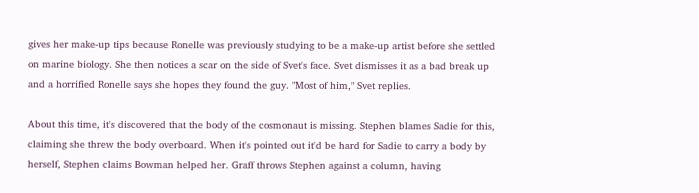gives her make-up tips because Ronelle was previously studying to be a make-up artist before she settled on marine biology. She then notices a scar on the side of Svet's face. Svet dismisses it as a bad break up and a horrified Ronelle says she hopes they found the guy. "Most of him," Svet replies.

About this time, it's discovered that the body of the cosmonaut is missing. Stephen blames Sadie for this, claiming she threw the body overboard. When it's pointed out it'd be hard for Sadie to carry a body by herself, Stephen claims Bowman helped her. Graff throws Stephen against a column, having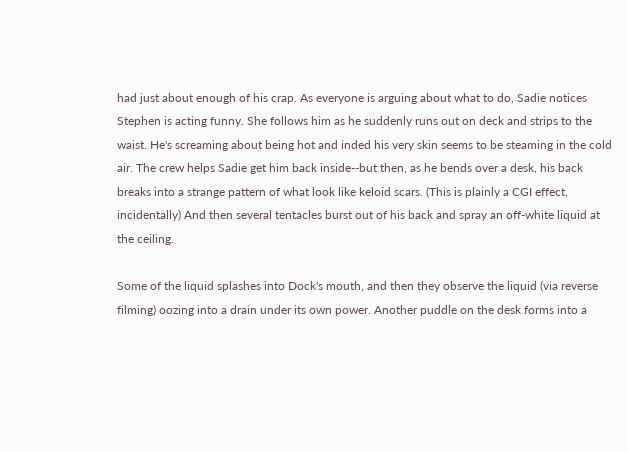had just about enough of his crap. As everyone is arguing about what to do, Sadie notices Stephen is acting funny. She follows him as he suddenly runs out on deck and strips to the waist. He's screaming about being hot and inded his very skin seems to be steaming in the cold air. The crew helps Sadie get him back inside--but then, as he bends over a desk, his back breaks into a strange pattern of what look like keloid scars. (This is plainly a CGI effect, incidentally) And then several tentacles burst out of his back and spray an off-white liquid at the ceiling.

Some of the liquid splashes into Dock's mouth, and then they observe the liquid (via reverse filming) oozing into a drain under its own power. Another puddle on the desk forms into a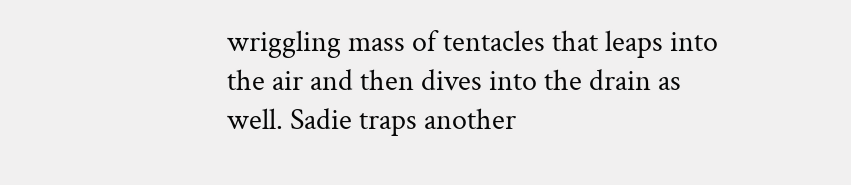wriggling mass of tentacles that leaps into the air and then dives into the drain as well. Sadie traps another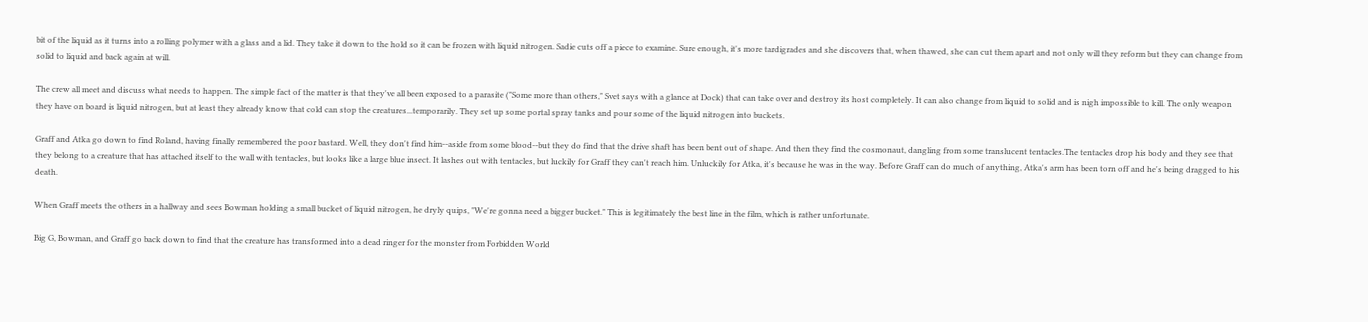bit of the liquid as it turns into a rolling polymer with a glass and a lid. They take it down to the hold so it can be frozen with liquid nitrogen. Sadie cuts off a piece to examine. Sure enough, it's more tardigrades and she discovers that, when thawed, she can cut them apart and not only will they reform but they can change from solid to liquid and back again at will.

The crew all meet and discuss what needs to happen. The simple fact of the matter is that they've all been exposed to a parasite ("Some more than others," Svet says with a glance at Dock) that can take over and destroy its host completely. It can also change from liquid to solid and is nigh impossible to kill. The only weapon they have on board is liquid nitrogen, but at least they already know that cold can stop the creatures...temporarily. They set up some portal spray tanks and pour some of the liquid nitrogen into buckets.

Graff and Atka go down to find Roland, having finally remembered the poor bastard. Well, they don't find him--aside from some blood--but they do find that the drive shaft has been bent out of shape. And then they find the cosmonaut, dangling from some translucent tentacles.The tentacles drop his body and they see that they belong to a creature that has attached itself to the wall with tentacles, but looks like a large blue insect. It lashes out with tentacles, but luckily for Graff they can't reach him. Unluckily for Atka, it's because he was in the way. Before Graff can do much of anything, Atka's arm has been torn off and he's being dragged to his death.

When Graff meets the others in a hallway and sees Bowman holding a small bucket of liquid nitrogen, he dryly quips, "We're gonna need a bigger bucket." This is legitimately the best line in the film, which is rather unfortunate.

Big G, Bowman, and Graff go back down to find that the creature has transformed into a dead ringer for the monster from Forbidden World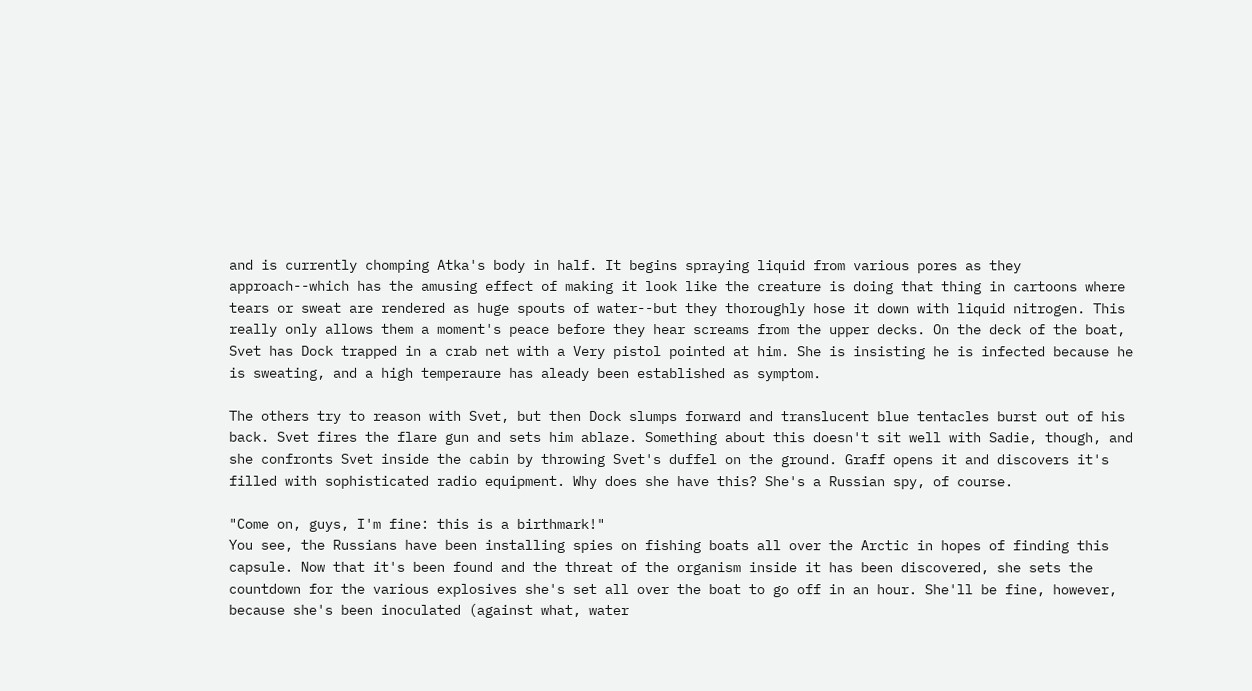and is currently chomping Atka's body in half. It begins spraying liquid from various pores as they approach--which has the amusing effect of making it look like the creature is doing that thing in cartoons where tears or sweat are rendered as huge spouts of water--but they thoroughly hose it down with liquid nitrogen. This really only allows them a moment's peace before they hear screams from the upper decks. On the deck of the boat, Svet has Dock trapped in a crab net with a Very pistol pointed at him. She is insisting he is infected because he is sweating, and a high temperaure has aleady been established as symptom.

The others try to reason with Svet, but then Dock slumps forward and translucent blue tentacles burst out of his back. Svet fires the flare gun and sets him ablaze. Something about this doesn't sit well with Sadie, though, and she confronts Svet inside the cabin by throwing Svet's duffel on the ground. Graff opens it and discovers it's filled with sophisticated radio equipment. Why does she have this? She's a Russian spy, of course.

"Come on, guys, I'm fine: this is a birthmark!"
You see, the Russians have been installing spies on fishing boats all over the Arctic in hopes of finding this capsule. Now that it's been found and the threat of the organism inside it has been discovered, she sets the countdown for the various explosives she's set all over the boat to go off in an hour. She'll be fine, however, because she's been inoculated (against what, water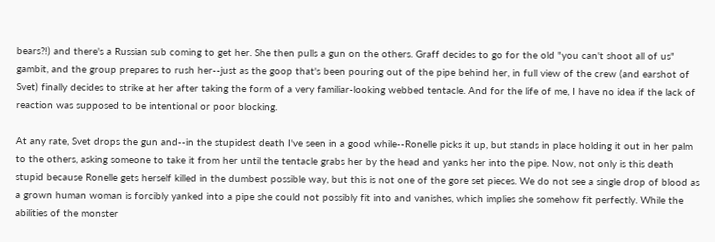bears?!) and there's a Russian sub coming to get her. She then pulls a gun on the others. Graff decides to go for the old "you can't shoot all of us" gambit, and the group prepares to rush her--just as the goop that's been pouring out of the pipe behind her, in full view of the crew (and earshot of Svet) finally decides to strike at her after taking the form of a very familiar-looking webbed tentacle. And for the life of me, I have no idea if the lack of reaction was supposed to be intentional or poor blocking.

At any rate, Svet drops the gun and--in the stupidest death I've seen in a good while--Ronelle picks it up, but stands in place holding it out in her palm to the others, asking someone to take it from her until the tentacle grabs her by the head and yanks her into the pipe. Now, not only is this death stupid because Ronelle gets herself killed in the dumbest possible way, but this is not one of the gore set pieces. We do not see a single drop of blood as a grown human woman is forcibly yanked into a pipe she could not possibly fit into and vanishes, which implies she somehow fit perfectly. While the abilities of the monster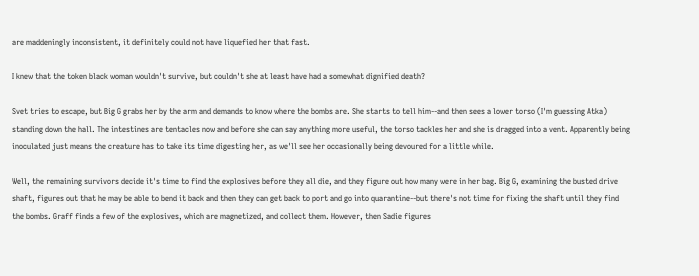are maddeningly inconsistent, it definitely could not have liquefied her that fast.

I knew that the token black woman wouldn't survive, but couldn't she at least have had a somewhat dignified death?

Svet tries to escape, but Big G grabs her by the arm and demands to know where the bombs are. She starts to tell him--and then sees a lower torso (I'm guessing Atka) standing down the hall. The intestines are tentacles now and before she can say anything more useful, the torso tackles her and she is dragged into a vent. Apparently being inoculated just means the creature has to take its time digesting her, as we'll see her occasionally being devoured for a little while.

Well, the remaining survivors decide it's time to find the explosives before they all die, and they figure out how many were in her bag. Big G, examining the busted drive shaft, figures out that he may be able to bend it back and then they can get back to port and go into quarantine--but there's not time for fixing the shaft until they find the bombs. Graff finds a few of the explosives, which are magnetized, and collect them. However, then Sadie figures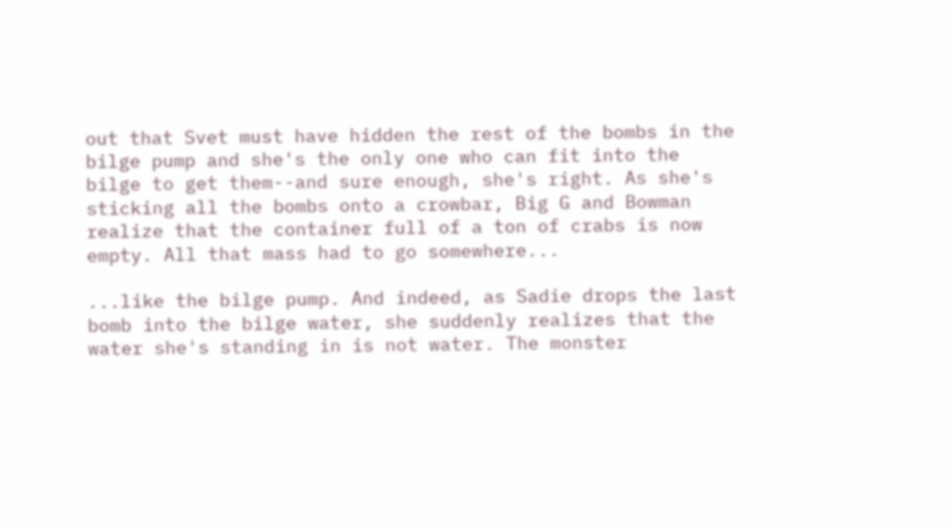out that Svet must have hidden the rest of the bombs in the bilge pump and she's the only one who can fit into the bilge to get them--and sure enough, she's right. As she's sticking all the bombs onto a crowbar, Big G and Bowman realize that the container full of a ton of crabs is now empty. All that mass had to go somewhere...

...like the bilge pump. And indeed, as Sadie drops the last bomb into the bilge water, she suddenly realizes that the water she's standing in is not water. The monster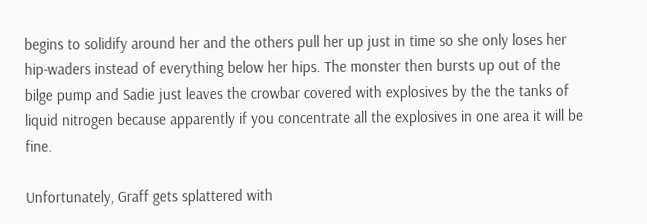begins to solidify around her and the others pull her up just in time so she only loses her hip-waders instead of everything below her hips. The monster then bursts up out of the bilge pump and Sadie just leaves the crowbar covered with explosives by the the tanks of liquid nitrogen because apparently if you concentrate all the explosives in one area it will be fine.

Unfortunately, Graff gets splattered with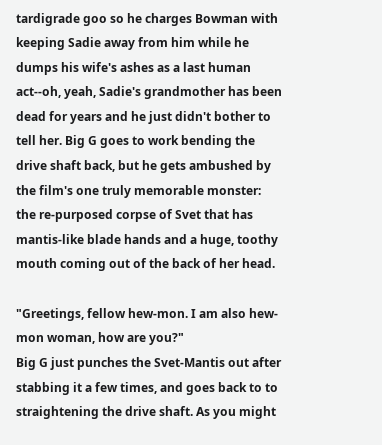tardigrade goo so he charges Bowman with keeping Sadie away from him while he dumps his wife's ashes as a last human act--oh, yeah, Sadie's grandmother has been dead for years and he just didn't bother to tell her. Big G goes to work bending the drive shaft back, but he gets ambushed by the film's one truly memorable monster: the re-purposed corpse of Svet that has mantis-like blade hands and a huge, toothy mouth coming out of the back of her head.

"Greetings, fellow hew-mon. I am also hew-mon woman, how are you?"
Big G just punches the Svet-Mantis out after stabbing it a few times, and goes back to to straightening the drive shaft. As you might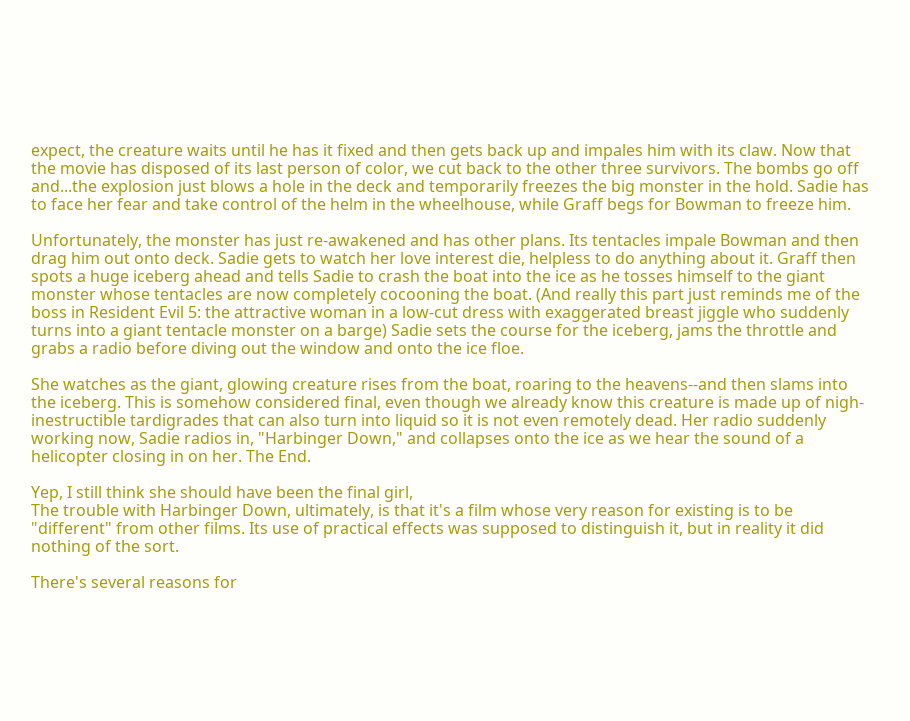expect, the creature waits until he has it fixed and then gets back up and impales him with its claw. Now that the movie has disposed of its last person of color, we cut back to the other three survivors. The bombs go off and...the explosion just blows a hole in the deck and temporarily freezes the big monster in the hold. Sadie has to face her fear and take control of the helm in the wheelhouse, while Graff begs for Bowman to freeze him.

Unfortunately, the monster has just re-awakened and has other plans. Its tentacles impale Bowman and then drag him out onto deck. Sadie gets to watch her love interest die, helpless to do anything about it. Graff then spots a huge iceberg ahead and tells Sadie to crash the boat into the ice as he tosses himself to the giant monster whose tentacles are now completely cocooning the boat. (And really this part just reminds me of the boss in Resident Evil 5: the attractive woman in a low-cut dress with exaggerated breast jiggle who suddenly turns into a giant tentacle monster on a barge) Sadie sets the course for the iceberg, jams the throttle and grabs a radio before diving out the window and onto the ice floe.

She watches as the giant, glowing creature rises from the boat, roaring to the heavens--and then slams into the iceberg. This is somehow considered final, even though we already know this creature is made up of nigh-inestructible tardigrades that can also turn into liquid so it is not even remotely dead. Her radio suddenly working now, Sadie radios in, "Harbinger Down," and collapses onto the ice as we hear the sound of a helicopter closing in on her. The End.

Yep, I still think she should have been the final girl,
The trouble with Harbinger Down, ultimately, is that it's a film whose very reason for existing is to be "different" from other films. Its use of practical effects was supposed to distinguish it, but in reality it did nothing of the sort.

There's several reasons for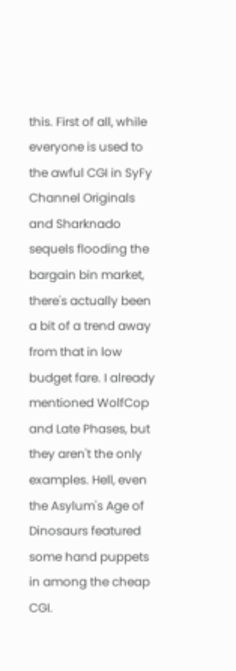this. First of all, while everyone is used to the awful CGI in SyFy Channel Originals and Sharknado sequels flooding the bargain bin market, there's actually been a bit of a trend away from that in low budget fare. I already mentioned WolfCop and Late Phases, but they aren't the only examples. Hell, even the Asylum's Age of Dinosaurs featured some hand puppets in among the cheap CGI.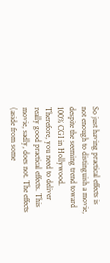So just having practical effects is not enough to distinguish a movie, despite the seeming trend toward 100% CGI in Hollywood. Therefore, you need to deliver really good practical effects. This movie, sadly, does not. The effects (aside from some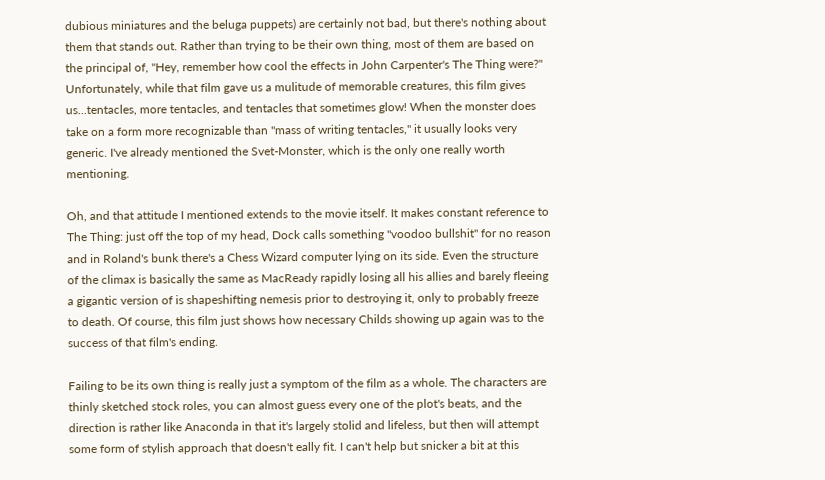dubious miniatures and the beluga puppets) are certainly not bad, but there's nothing about them that stands out. Rather than trying to be their own thing, most of them are based on the principal of, "Hey, remember how cool the effects in John Carpenter's The Thing were?" Unfortunately, while that film gave us a mulitude of memorable creatures, this film gives us...tentacles, more tentacles, and tentacles that sometimes glow! When the monster does take on a form more recognizable than "mass of writing tentacles," it usually looks very generic. I've already mentioned the Svet-Monster, which is the only one really worth mentioning.

Oh, and that attitude I mentioned extends to the movie itself. It makes constant reference to The Thing: just off the top of my head, Dock calls something "voodoo bullshit" for no reason and in Roland's bunk there's a Chess Wizard computer lying on its side. Even the structure of the climax is basically the same as MacReady rapidly losing all his allies and barely fleeing a gigantic version of is shapeshifting nemesis prior to destroying it, only to probably freeze to death. Of course, this film just shows how necessary Childs showing up again was to the success of that film's ending.

Failing to be its own thing is really just a symptom of the film as a whole. The characters are thinly sketched stock roles, you can almost guess every one of the plot's beats, and the direction is rather like Anaconda in that it's largely stolid and lifeless, but then will attempt some form of stylish approach that doesn't eally fit. I can't help but snicker a bit at this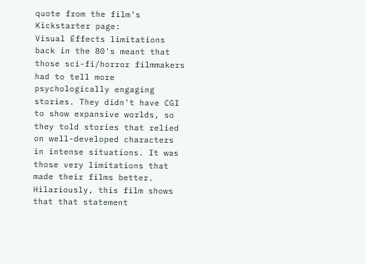quote from the film's Kickstarter page:
Visual Effects limitations back in the 80's meant that those sci-fi/horror filmmakers had to tell more psychologically engaging stories. They didn't have CGI to show expansive worlds, so they told stories that relied on well-developed characters in intense situations. It was those very limitations that made their films better.
Hilariously, this film shows that that statement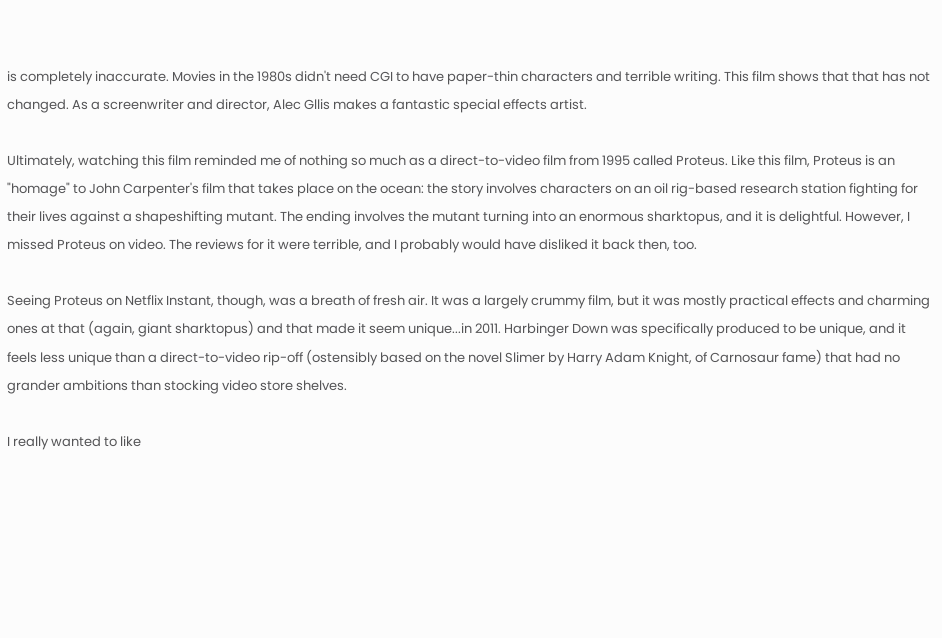is completely inaccurate. Movies in the 1980s didn't need CGI to have paper-thin characters and terrible writing. This film shows that that has not changed. As a screenwriter and director, Alec Gllis makes a fantastic special effects artist.

Ultimately, watching this film reminded me of nothing so much as a direct-to-video film from 1995 called Proteus. Like this film, Proteus is an "homage" to John Carpenter's film that takes place on the ocean: the story involves characters on an oil rig-based research station fighting for their lives against a shapeshifting mutant. The ending involves the mutant turning into an enormous sharktopus, and it is delightful. However, I missed Proteus on video. The reviews for it were terrible, and I probably would have disliked it back then, too.

Seeing Proteus on Netflix Instant, though, was a breath of fresh air. It was a largely crummy film, but it was mostly practical effects and charming ones at that (again, giant sharktopus) and that made it seem unique...in 2011. Harbinger Down was specifically produced to be unique, and it feels less unique than a direct-to-video rip-off (ostensibly based on the novel Slimer by Harry Adam Knight, of Carnosaur fame) that had no grander ambitions than stocking video store shelves.

I really wanted to like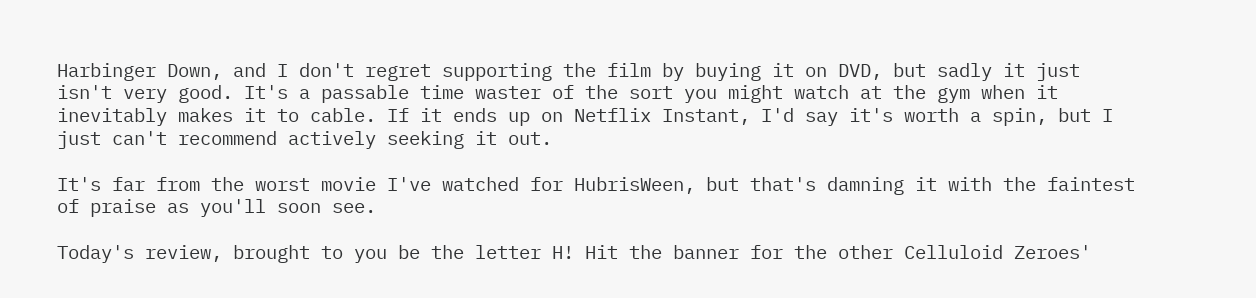Harbinger Down, and I don't regret supporting the film by buying it on DVD, but sadly it just isn't very good. It's a passable time waster of the sort you might watch at the gym when it inevitably makes it to cable. If it ends up on Netflix Instant, I'd say it's worth a spin, but I just can't recommend actively seeking it out.

It's far from the worst movie I've watched for HubrisWeen, but that's damning it with the faintest of praise as you'll soon see.

Today's review, brought to you be the letter H! Hit the banner for the other Celluloid Zeroes'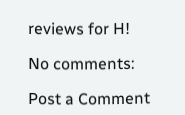reviews for H!

No comments:

Post a Comment